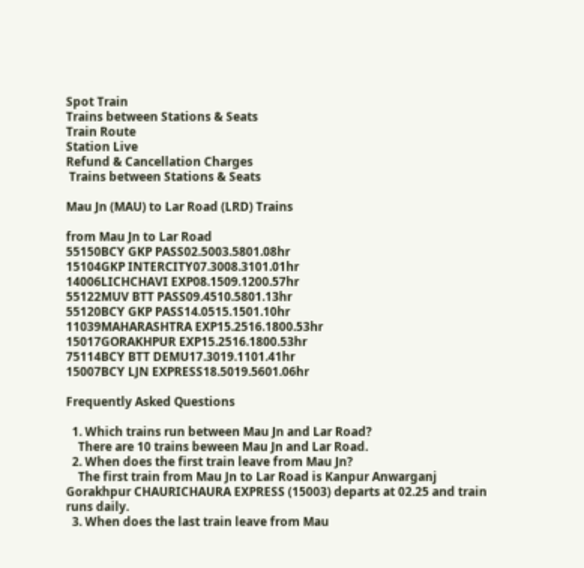Spot Train
Trains between Stations & Seats
Train Route
Station Live
Refund & Cancellation Charges
 Trains between Stations & Seats

Mau Jn (MAU) to Lar Road (LRD) Trains

from Mau Jn to Lar Road
55150BCY GKP PASS02.5003.5801.08hr
15104GKP INTERCITY07.3008.3101.01hr
14006LICHCHAVI EXP08.1509.1200.57hr
55122MUV BTT PASS09.4510.5801.13hr
55120BCY GKP PASS14.0515.1501.10hr
11039MAHARASHTRA EXP15.2516.1800.53hr
15017GORAKHPUR EXP15.2516.1800.53hr
75114BCY BTT DEMU17.3019.1101.41hr
15007BCY LJN EXPRESS18.5019.5601.06hr

Frequently Asked Questions

  1. Which trains run between Mau Jn and Lar Road?
    There are 10 trains beween Mau Jn and Lar Road.
  2. When does the first train leave from Mau Jn?
    The first train from Mau Jn to Lar Road is Kanpur Anwarganj Gorakhpur CHAURICHAURA EXPRESS (15003) departs at 02.25 and train runs daily.
  3. When does the last train leave from Mau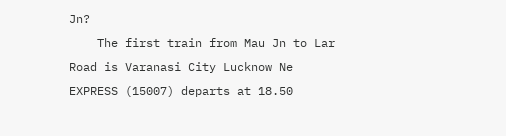Jn?
    The first train from Mau Jn to Lar Road is Varanasi City Lucknow Ne EXPRESS (15007) departs at 18.50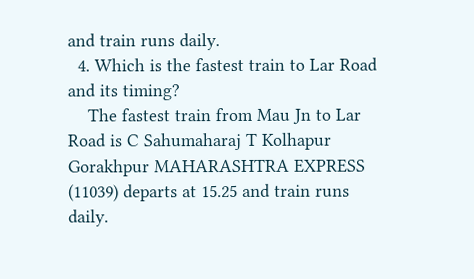and train runs daily.
  4. Which is the fastest train to Lar Road and its timing?
    The fastest train from Mau Jn to Lar Road is C Sahumaharaj T Kolhapur Gorakhpur MAHARASHTRA EXPRESS (11039) departs at 15.25 and train runs daily.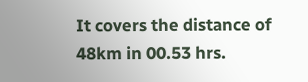It covers the distance of 48km in 00.53 hrs.